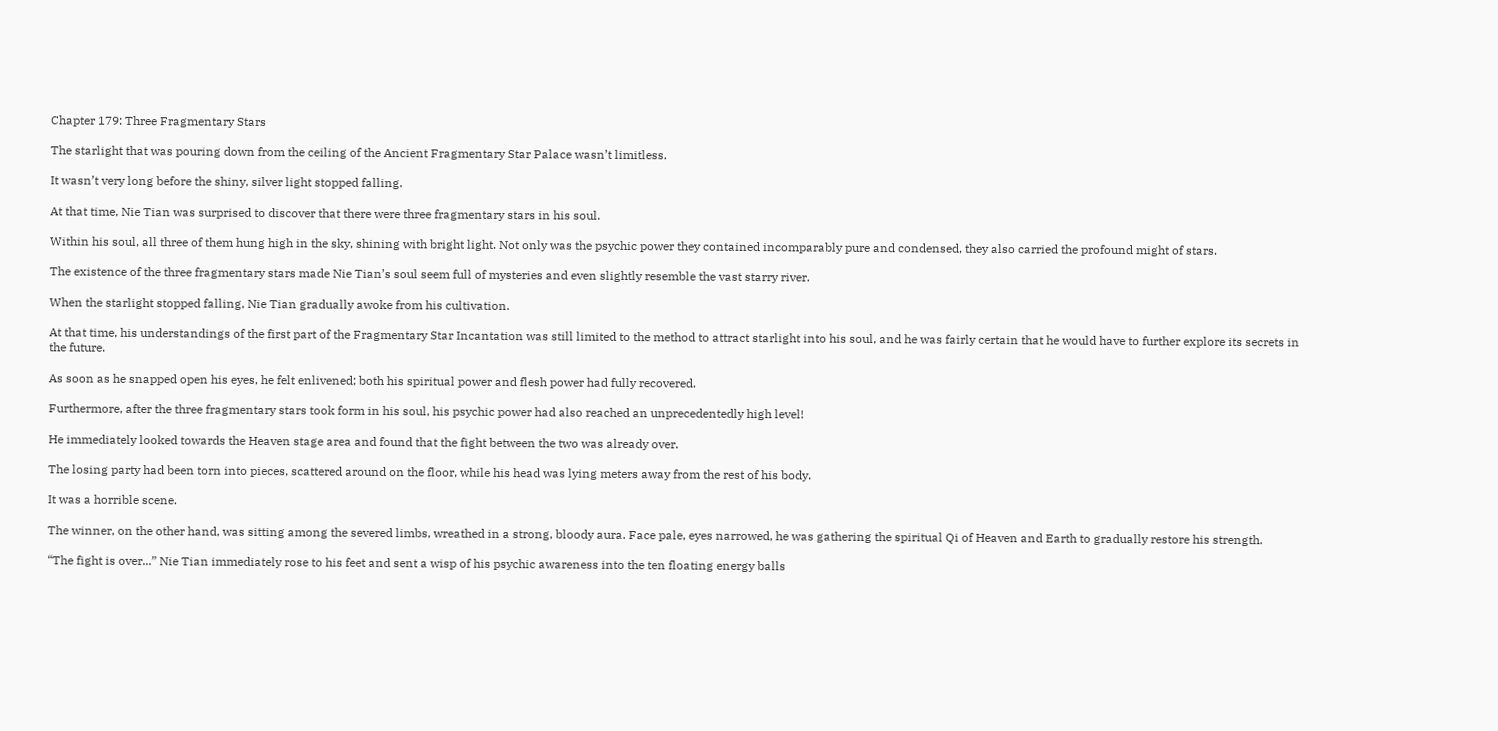Chapter 179: Three Fragmentary Stars

The starlight that was pouring down from the ceiling of the Ancient Fragmentary Star Palace wasn’t limitless.

It wasn’t very long before the shiny, silver light stopped falling.

At that time, Nie Tian was surprised to discover that there were three fragmentary stars in his soul.

Within his soul, all three of them hung high in the sky, shining with bright light. Not only was the psychic power they contained incomparably pure and condensed, they also carried the profound might of stars.

The existence of the three fragmentary stars made Nie Tian’s soul seem full of mysteries and even slightly resemble the vast starry river.

When the starlight stopped falling, Nie Tian gradually awoke from his cultivation.

At that time, his understandings of the first part of the Fragmentary Star Incantation was still limited to the method to attract starlight into his soul, and he was fairly certain that he would have to further explore its secrets in the future.

As soon as he snapped open his eyes, he felt enlivened; both his spiritual power and flesh power had fully recovered.

Furthermore, after the three fragmentary stars took form in his soul, his psychic power had also reached an unprecedentedly high level!

He immediately looked towards the Heaven stage area and found that the fight between the two was already over.

The losing party had been torn into pieces, scattered around on the floor, while his head was lying meters away from the rest of his body.

It was a horrible scene.

The winner, on the other hand, was sitting among the severed limbs, wreathed in a strong, bloody aura. Face pale, eyes narrowed, he was gathering the spiritual Qi of Heaven and Earth to gradually restore his strength.

“The fight is over...” Nie Tian immediately rose to his feet and sent a wisp of his psychic awareness into the ten floating energy balls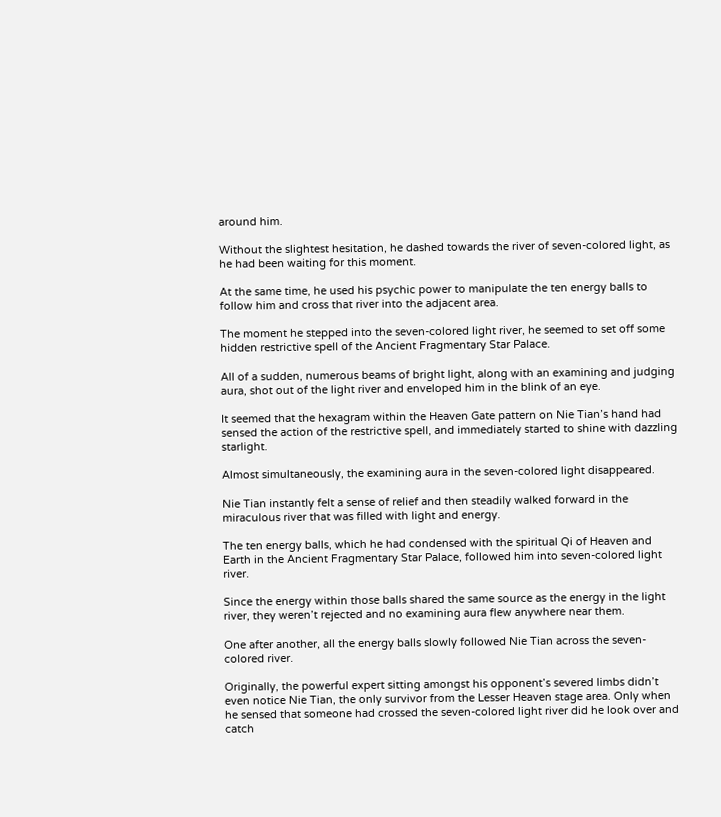around him.

Without the slightest hesitation, he dashed towards the river of seven-colored light, as he had been waiting for this moment.

At the same time, he used his psychic power to manipulate the ten energy balls to follow him and cross that river into the adjacent area.

The moment he stepped into the seven-colored light river, he seemed to set off some hidden restrictive spell of the Ancient Fragmentary Star Palace.

All of a sudden, numerous beams of bright light, along with an examining and judging aura, shot out of the light river and enveloped him in the blink of an eye.

It seemed that the hexagram within the Heaven Gate pattern on Nie Tian’s hand had sensed the action of the restrictive spell, and immediately started to shine with dazzling starlight.

Almost simultaneously, the examining aura in the seven-colored light disappeared.

Nie Tian instantly felt a sense of relief and then steadily walked forward in the miraculous river that was filled with light and energy.

The ten energy balls, which he had condensed with the spiritual Qi of Heaven and Earth in the Ancient Fragmentary Star Palace, followed him into seven-colored light river.

Since the energy within those balls shared the same source as the energy in the light river, they weren’t rejected and no examining aura flew anywhere near them.

One after another, all the energy balls slowly followed Nie Tian across the seven-colored river.

Originally, the powerful expert sitting amongst his opponent’s severed limbs didn’t even notice Nie Tian, the only survivor from the Lesser Heaven stage area. Only when he sensed that someone had crossed the seven-colored light river did he look over and catch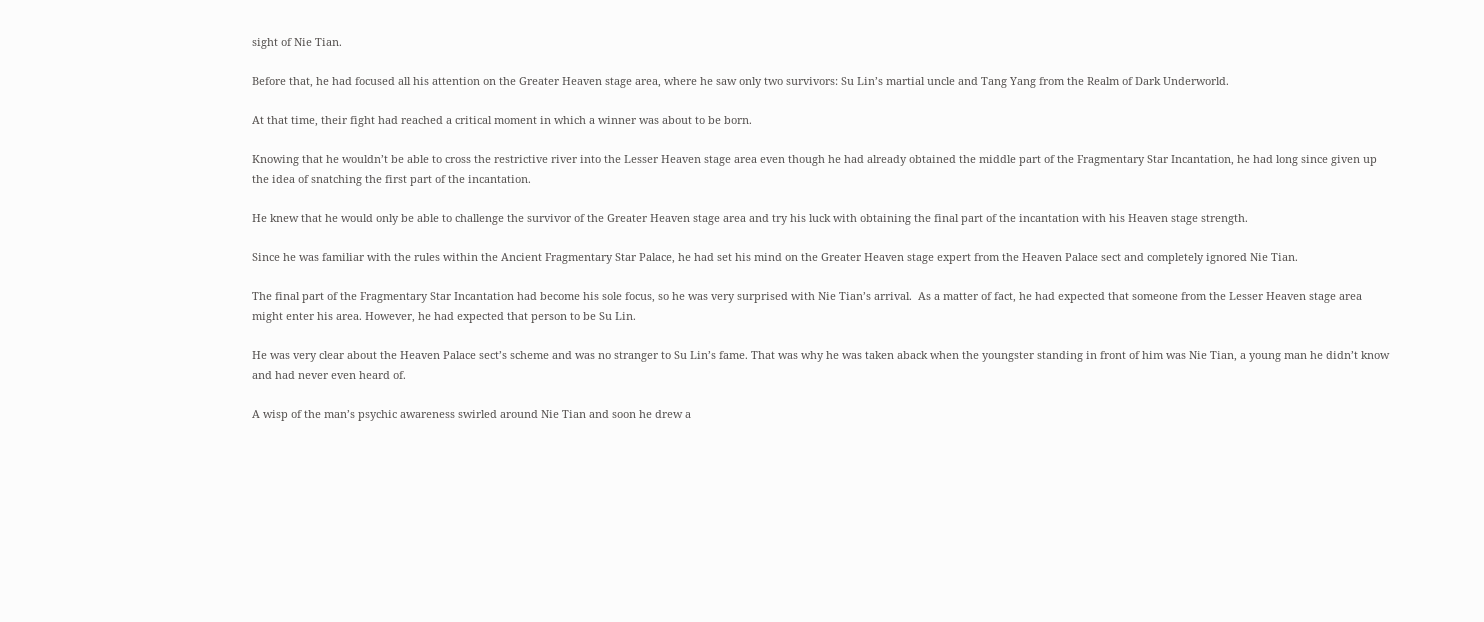sight of Nie Tian.

Before that, he had focused all his attention on the Greater Heaven stage area, where he saw only two survivors: Su Lin’s martial uncle and Tang Yang from the Realm of Dark Underworld.

At that time, their fight had reached a critical moment in which a winner was about to be born.

Knowing that he wouldn’t be able to cross the restrictive river into the Lesser Heaven stage area even though he had already obtained the middle part of the Fragmentary Star Incantation, he had long since given up the idea of snatching the first part of the incantation.

He knew that he would only be able to challenge the survivor of the Greater Heaven stage area and try his luck with obtaining the final part of the incantation with his Heaven stage strength.

Since he was familiar with the rules within the Ancient Fragmentary Star Palace, he had set his mind on the Greater Heaven stage expert from the Heaven Palace sect and completely ignored Nie Tian.

The final part of the Fragmentary Star Incantation had become his sole focus, so he was very surprised with Nie Tian’s arrival.  As a matter of fact, he had expected that someone from the Lesser Heaven stage area might enter his area. However, he had expected that person to be Su Lin.

He was very clear about the Heaven Palace sect’s scheme and was no stranger to Su Lin’s fame. That was why he was taken aback when the youngster standing in front of him was Nie Tian, a young man he didn’t know and had never even heard of.

A wisp of the man’s psychic awareness swirled around Nie Tian and soon he drew a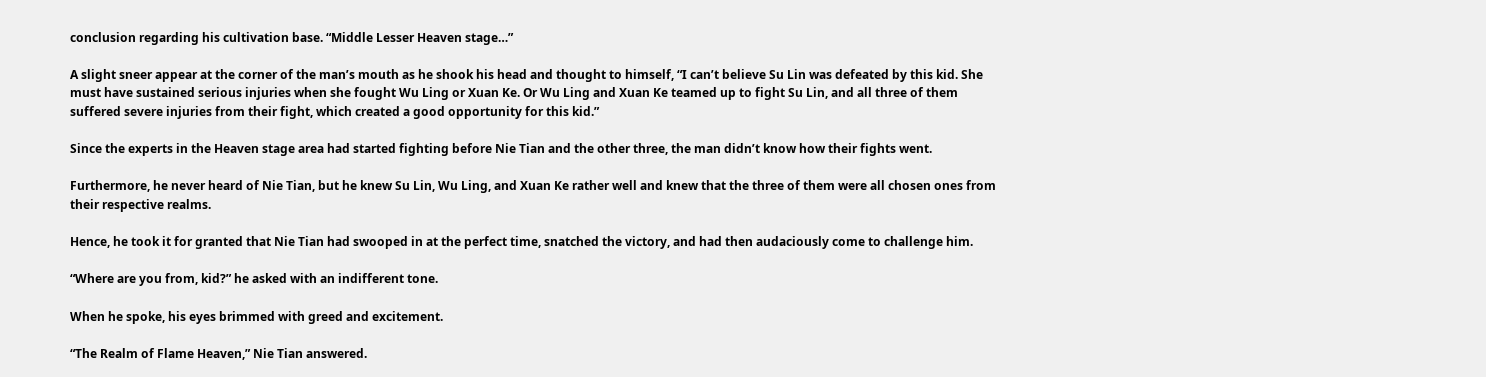conclusion regarding his cultivation base. “Middle Lesser Heaven stage…”

A slight sneer appear at the corner of the man’s mouth as he shook his head and thought to himself, “I can’t believe Su Lin was defeated by this kid. She must have sustained serious injuries when she fought Wu Ling or Xuan Ke. Or Wu Ling and Xuan Ke teamed up to fight Su Lin, and all three of them suffered severe injuries from their fight, which created a good opportunity for this kid.”

Since the experts in the Heaven stage area had started fighting before Nie Tian and the other three, the man didn’t know how their fights went.

Furthermore, he never heard of Nie Tian, but he knew Su Lin, Wu Ling, and Xuan Ke rather well and knew that the three of them were all chosen ones from their respective realms.

Hence, he took it for granted that Nie Tian had swooped in at the perfect time, snatched the victory, and had then audaciously come to challenge him.

“Where are you from, kid?” he asked with an indifferent tone.

When he spoke, his eyes brimmed with greed and excitement.

“The Realm of Flame Heaven,” Nie Tian answered.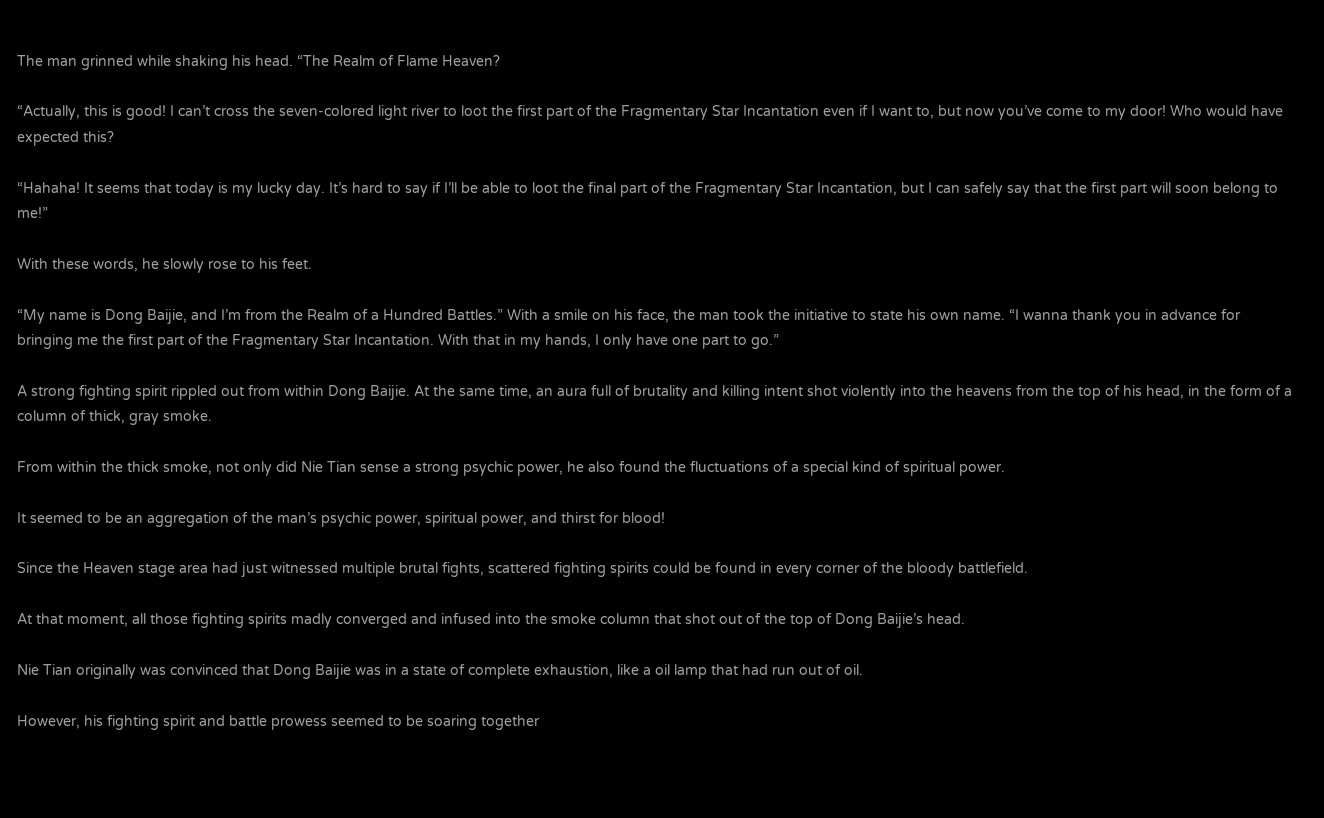The man grinned while shaking his head. “The Realm of Flame Heaven?

“Actually, this is good! I can’t cross the seven-colored light river to loot the first part of the Fragmentary Star Incantation even if I want to, but now you’ve come to my door! Who would have expected this?

“Hahaha! It seems that today is my lucky day. It’s hard to say if I’ll be able to loot the final part of the Fragmentary Star Incantation, but I can safely say that the first part will soon belong to me!”

With these words, he slowly rose to his feet.

“My name is Dong Baijie, and I’m from the Realm of a Hundred Battles.” With a smile on his face, the man took the initiative to state his own name. “I wanna thank you in advance for bringing me the first part of the Fragmentary Star Incantation. With that in my hands, I only have one part to go.”

A strong fighting spirit rippled out from within Dong Baijie. At the same time, an aura full of brutality and killing intent shot violently into the heavens from the top of his head, in the form of a column of thick, gray smoke.

From within the thick smoke, not only did Nie Tian sense a strong psychic power, he also found the fluctuations of a special kind of spiritual power.

It seemed to be an aggregation of the man’s psychic power, spiritual power, and thirst for blood!

Since the Heaven stage area had just witnessed multiple brutal fights, scattered fighting spirits could be found in every corner of the bloody battlefield.

At that moment, all those fighting spirits madly converged and infused into the smoke column that shot out of the top of Dong Baijie’s head.

Nie Tian originally was convinced that Dong Baijie was in a state of complete exhaustion, like a oil lamp that had run out of oil.

However, his fighting spirit and battle prowess seemed to be soaring together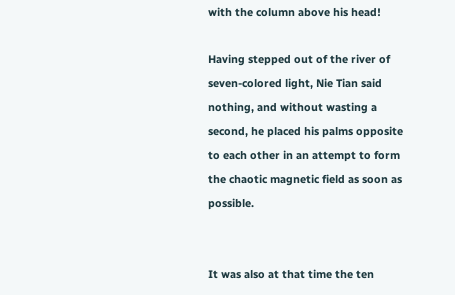with the column above his head!

Having stepped out of the river of seven-colored light, Nie Tian said nothing, and without wasting a second, he placed his palms opposite to each other in an attempt to form the chaotic magnetic field as soon as possible.


It was also at that time the ten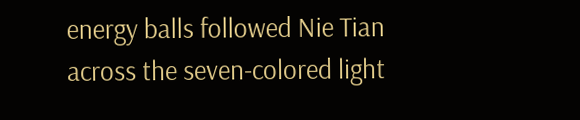energy balls followed Nie Tian across the seven-colored light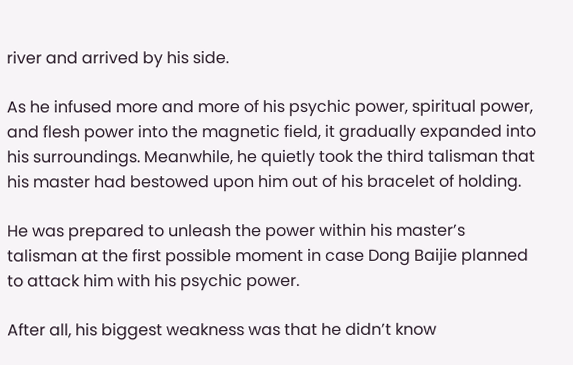river and arrived by his side.

As he infused more and more of his psychic power, spiritual power, and flesh power into the magnetic field, it gradually expanded into his surroundings. Meanwhile, he quietly took the third talisman that his master had bestowed upon him out of his bracelet of holding.

He was prepared to unleash the power within his master’s talisman at the first possible moment in case Dong Baijie planned to attack him with his psychic power.

After all, his biggest weakness was that he didn’t know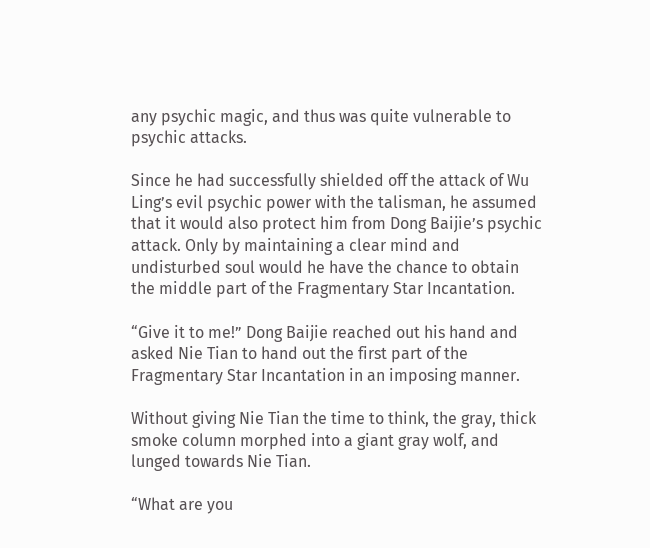any psychic magic, and thus was quite vulnerable to psychic attacks.

Since he had successfully shielded off the attack of Wu Ling’s evil psychic power with the talisman, he assumed that it would also protect him from Dong Baijie’s psychic attack. Only by maintaining a clear mind and undisturbed soul would he have the chance to obtain the middle part of the Fragmentary Star Incantation.

“Give it to me!” Dong Baijie reached out his hand and asked Nie Tian to hand out the first part of the Fragmentary Star Incantation in an imposing manner.

Without giving Nie Tian the time to think, the gray, thick smoke column morphed into a giant gray wolf, and lunged towards Nie Tian.

“What are you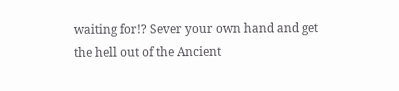waiting for!? Sever your own hand and get the hell out of the Ancient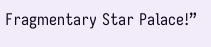Fragmentary Star Palace!”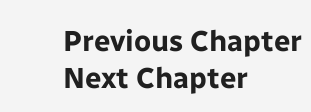Previous Chapter Next Chapter